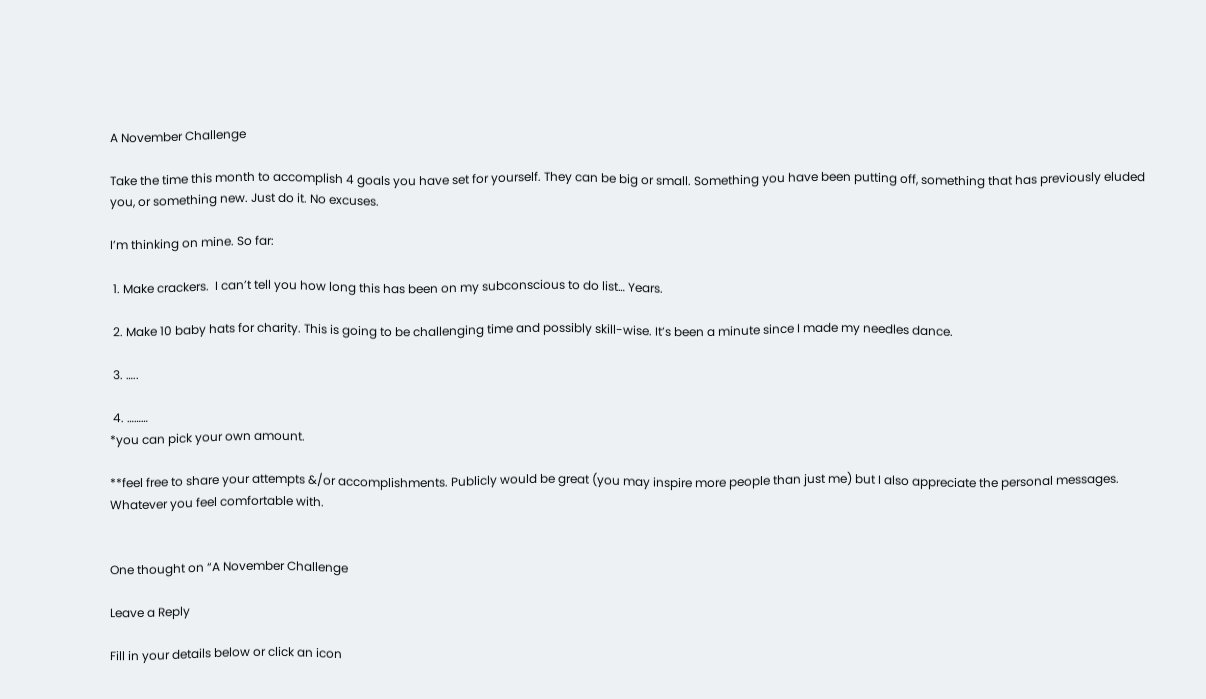A November Challenge

Take the time this month to accomplish 4 goals you have set for yourself. They can be big or small. Something you have been putting off, something that has previously eluded you, or something new. Just do it. No excuses.

I’m thinking on mine. So far:

 1. Make crackers.  I can’t tell you how long this has been on my subconscious to do list… Years.

 2. Make 10 baby hats for charity. This is going to be challenging time and possibly skill-wise. It’s been a minute since I made my needles dance.

 3. …..

 4. ………
*you can pick your own amount.

**feel free to share your attempts &/or accomplishments. Publicly would be great (you may inspire more people than just me) but I also appreciate the personal messages. Whatever you feel comfortable with.


One thought on “A November Challenge

Leave a Reply

Fill in your details below or click an icon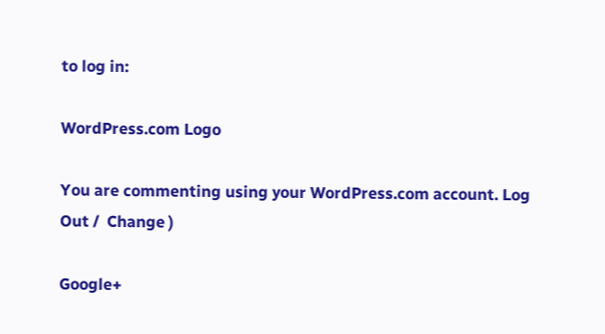to log in:

WordPress.com Logo

You are commenting using your WordPress.com account. Log Out /  Change )

Google+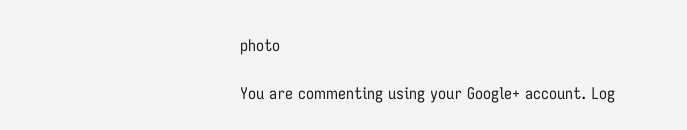photo

You are commenting using your Google+ account. Log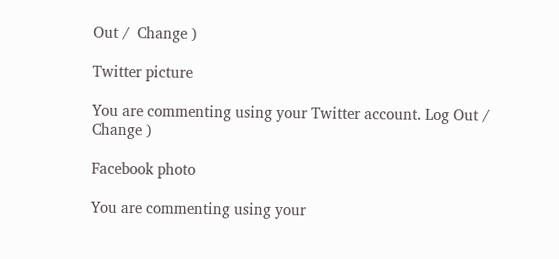Out /  Change )

Twitter picture

You are commenting using your Twitter account. Log Out /  Change )

Facebook photo

You are commenting using your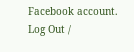Facebook account. Log Out /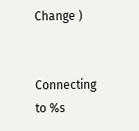Change )


Connecting to %s